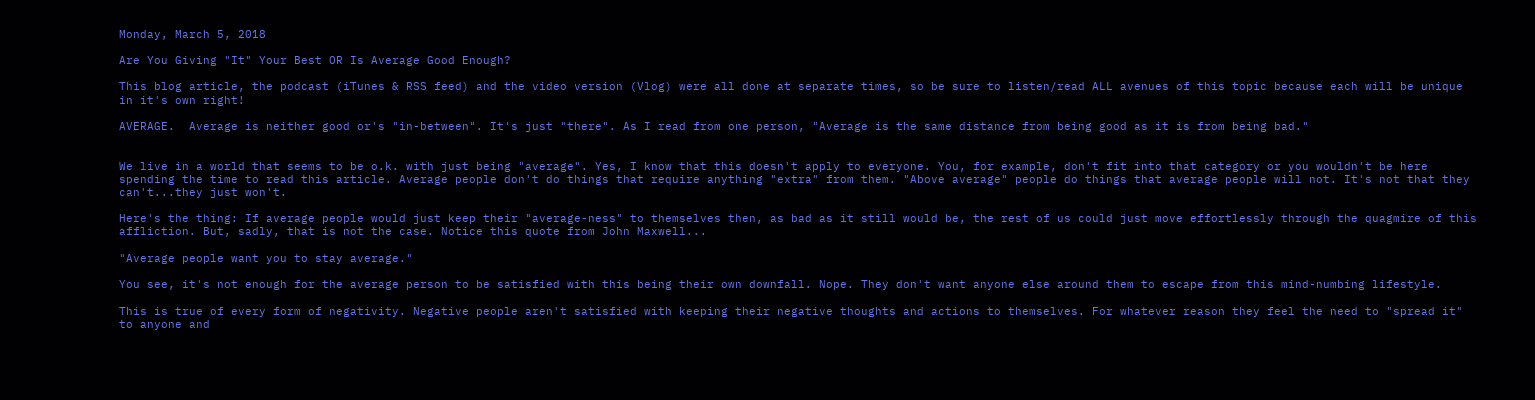Monday, March 5, 2018

Are You Giving "It" Your Best OR Is Average Good Enough?

This blog article, the podcast (iTunes & RSS feed) and the video version (Vlog) were all done at separate times, so be sure to listen/read ALL avenues of this topic because each will be unique in it's own right!

AVERAGE.  Average is neither good or's "in-between". It's just "there". As I read from one person, "Average is the same distance from being good as it is from being bad."


We live in a world that seems to be o.k. with just being "average". Yes, I know that this doesn't apply to everyone. You, for example, don't fit into that category or you wouldn't be here spending the time to read this article. Average people don't do things that require anything "extra" from them. "Above average" people do things that average people will not. It's not that they can't...they just won't.

Here's the thing: If average people would just keep their "average-ness" to themselves then, as bad as it still would be, the rest of us could just move effortlessly through the quagmire of this affliction. But, sadly, that is not the case. Notice this quote from John Maxwell...

"Average people want you to stay average."

You see, it's not enough for the average person to be satisfied with this being their own downfall. Nope. They don't want anyone else around them to escape from this mind-numbing lifestyle.

This is true of every form of negativity. Negative people aren't satisfied with keeping their negative thoughts and actions to themselves. For whatever reason they feel the need to "spread it" to anyone and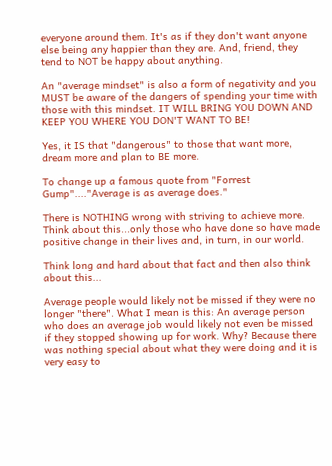everyone around them. It's as if they don't want anyone else being any happier than they are. And, friend, they tend to NOT be happy about anything.

An "average mindset" is also a form of negativity and you MUST be aware of the dangers of spending your time with those with this mindset. IT WILL BRING YOU DOWN AND KEEP YOU WHERE YOU DON'T WANT TO BE!

Yes, it IS that "dangerous" to those that want more, dream more and plan to BE more.

To change up a famous quote from "Forrest Gump"...."Average is as average does."

There is NOTHING wrong with striving to achieve more. Think about this...only those who have done so have made positive change in their lives and, in turn, in our world.

Think long and hard about that fact and then also think about this...

Average people would likely not be missed if they were no longer "there". What I mean is this: An average person who does an average job would likely not even be missed if they stopped showing up for work. Why? Because there was nothing special about what they were doing and it is very easy to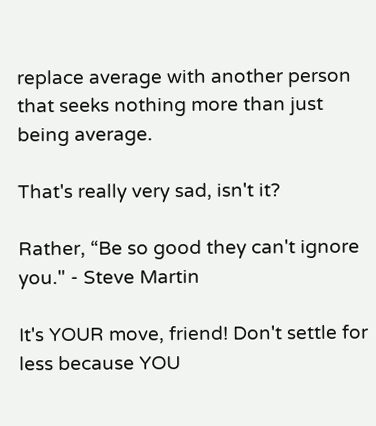replace average with another person that seeks nothing more than just being average.

That's really very sad, isn't it?

Rather, “Be so good they can't ignore you." - Steve Martin

It's YOUR move, friend! Don't settle for less because YOU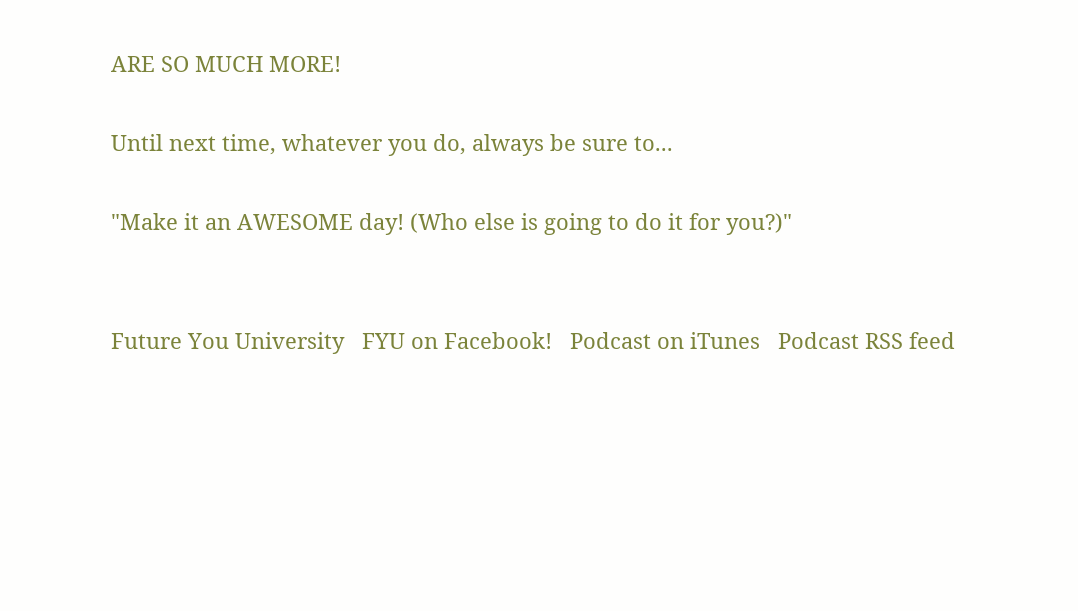ARE SO MUCH MORE!

Until next time, whatever you do, always be sure to...

"Make it an AWESOME day! (Who else is going to do it for you?)"


Future You University   FYU on Facebook!   Podcast on iTunes   Podcast RSS feed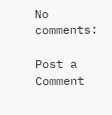No comments:

Post a Comment